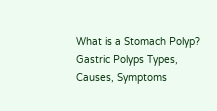What is a Stomach Polyp? Gastric Polyps Types, Causes, Symptoms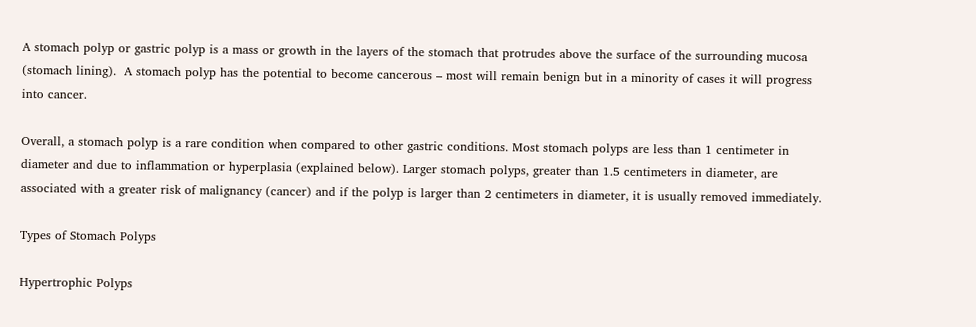A stomach polyp or gastric polyp is a mass or growth in the layers of the stomach that protrudes above the surface of the surrounding mucosa (stomach lining).  A stomach polyp has the potential to become cancerous – most will remain benign but in a minority of cases it will progress into cancer.

Overall, a stomach polyp is a rare condition when compared to other gastric conditions. Most stomach polyps are less than 1 centimeter in diameter and due to inflammation or hyperplasia (explained below). Larger stomach polyps, greater than 1.5 centimeters in diameter, are associated with a greater risk of malignancy (cancer) and if the polyp is larger than 2 centimeters in diameter, it is usually removed immediately.

Types of Stomach Polyps

Hypertrophic Polyps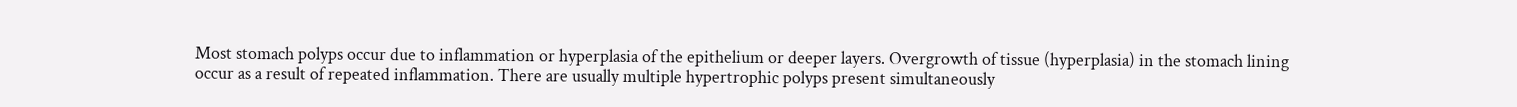Most stomach polyps occur due to inflammation or hyperplasia of the epithelium or deeper layers. Overgrowth of tissue (hyperplasia) in the stomach lining occur as a result of repeated inflammation. There are usually multiple hypertrophic polyps present simultaneously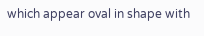which appear oval in shape with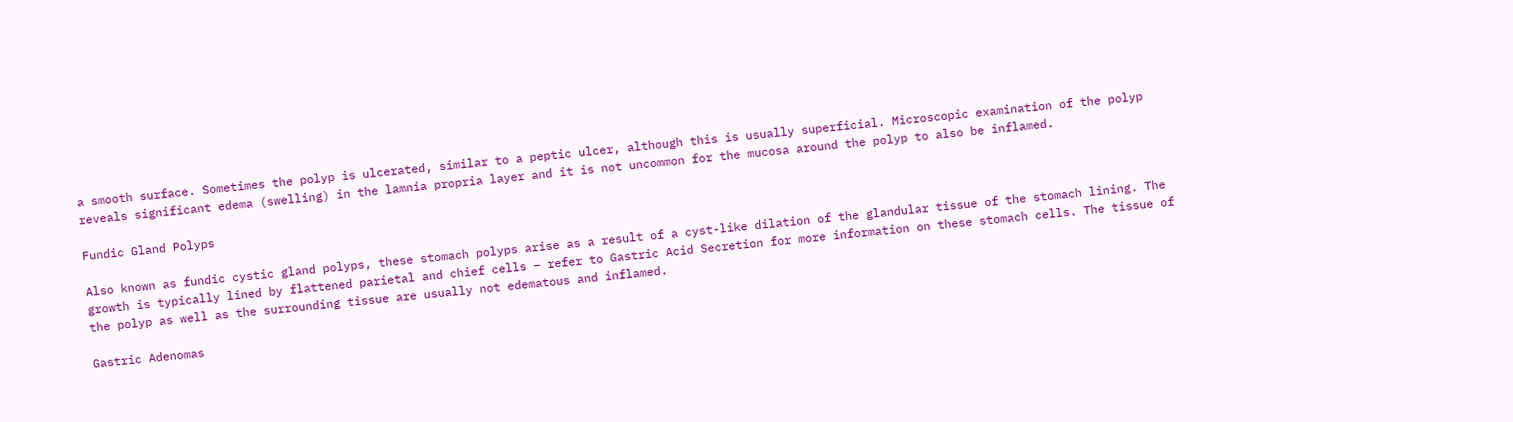a smooth surface. Sometimes the polyp is ulcerated, similar to a peptic ulcer, although this is usually superficial. Microscopic examination of the polyp reveals significant edema (swelling) in the lamnia propria layer and it is not uncommon for the mucosa around the polyp to also be inflamed.

Fundic Gland Polyps

Also known as fundic cystic gland polyps, these stomach polyps arise as a result of a cyst-like dilation of the glandular tissue of the stomach lining. The growth is typically lined by flattened parietal and chief cells – refer to Gastric Acid Secretion for more information on these stomach cells. The tissue of the polyp as well as the surrounding tissue are usually not edematous and inflamed.

Gastric Adenomas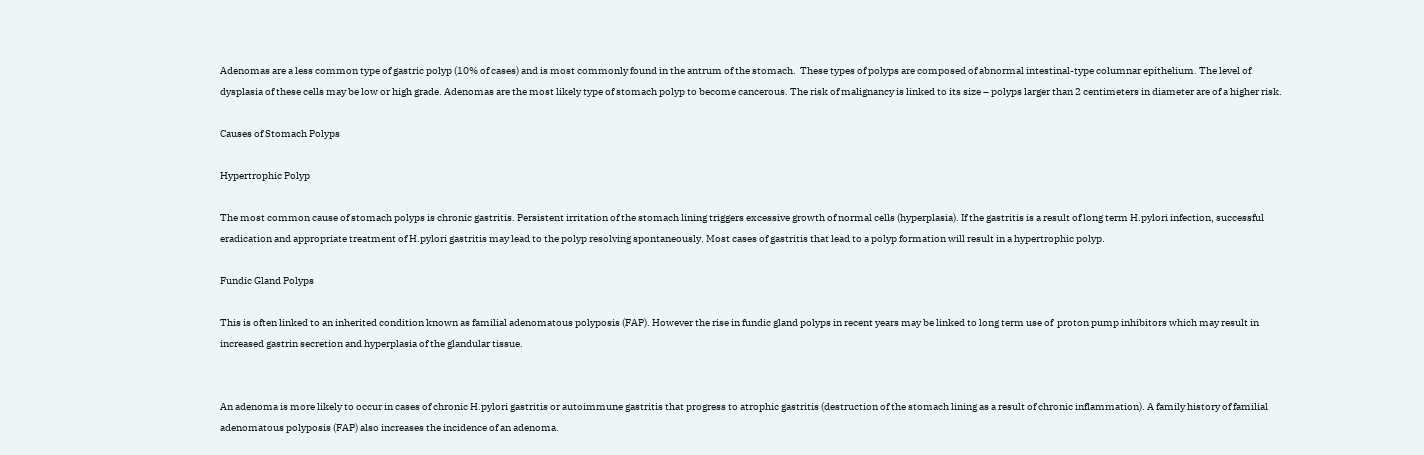Adenomas are a less common type of gastric polyp (10% of cases) and is most commonly found in the antrum of the stomach.  These types of polyps are composed of abnormal intestinal-type columnar epithelium. The level of dysplasia of these cells may be low or high grade. Adenomas are the most likely type of stomach polyp to become cancerous. The risk of malignancy is linked to its size – polyps larger than 2 centimeters in diameter are of a higher risk.

Causes of Stomach Polyps

Hypertrophic Polyp

The most common cause of stomach polyps is chronic gastritis. Persistent irritation of the stomach lining triggers excessive growth of normal cells (hyperplasia). If the gastritis is a result of long term H.pylori infection, successful eradication and appropriate treatment of H.pylori gastritis may lead to the polyp resolving spontaneously. Most cases of gastritis that lead to a polyp formation will result in a hypertrophic polyp.

Fundic Gland Polyps

This is often linked to an inherited condition known as familial adenomatous polyposis (FAP). However the rise in fundic gland polyps in recent years may be linked to long term use of  proton pump inhibitors which may result in increased gastrin secretion and hyperplasia of the glandular tissue.


An adenoma is more likely to occur in cases of chronic H.pylori gastritis or autoimmune gastritis that progress to atrophic gastritis (destruction of the stomach lining as a result of chronic inflammation). A family history of familial adenomatous polyposis (FAP) also increases the incidence of an adenoma.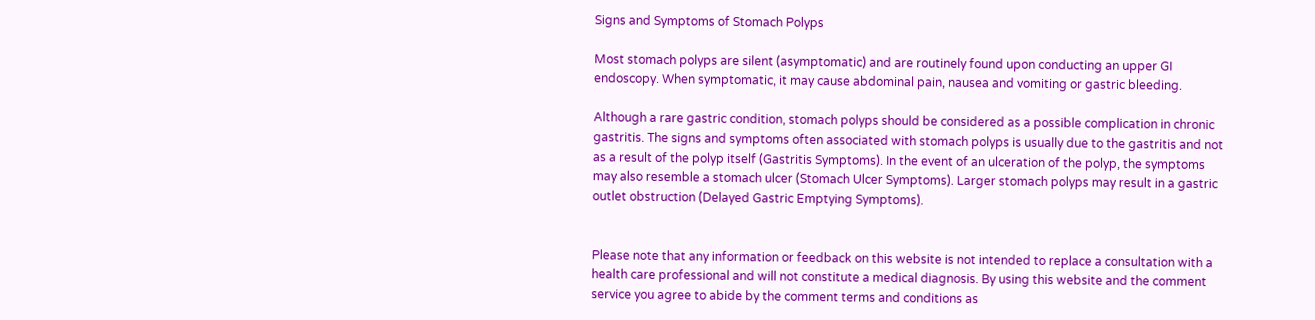Signs and Symptoms of Stomach Polyps

Most stomach polyps are silent (asymptomatic) and are routinely found upon conducting an upper GI endoscopy. When symptomatic, it may cause abdominal pain, nausea and vomiting or gastric bleeding.

Although a rare gastric condition, stomach polyps should be considered as a possible complication in chronic gastritis. The signs and symptoms often associated with stomach polyps is usually due to the gastritis and not as a result of the polyp itself (Gastritis Symptoms). In the event of an ulceration of the polyp, the symptoms may also resemble a stomach ulcer (Stomach Ulcer Symptoms). Larger stomach polyps may result in a gastric outlet obstruction (Delayed Gastric Emptying Symptoms).


Please note that any information or feedback on this website is not intended to replace a consultation with a health care professional and will not constitute a medical diagnosis. By using this website and the comment service you agree to abide by the comment terms and conditions as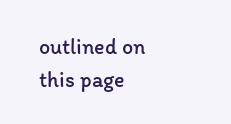outlined on this page